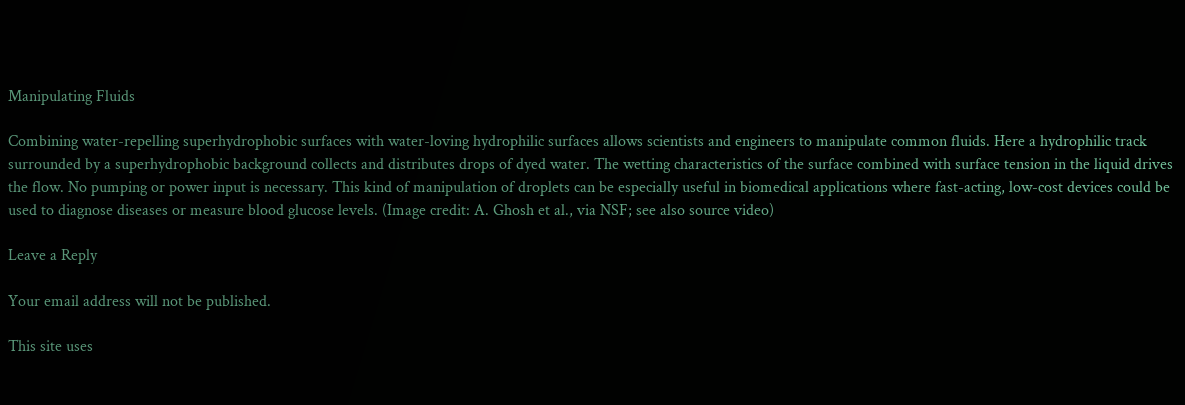Manipulating Fluids

Combining water-repelling superhydrophobic surfaces with water-loving hydrophilic surfaces allows scientists and engineers to manipulate common fluids. Here a hydrophilic track surrounded by a superhydrophobic background collects and distributes drops of dyed water. The wetting characteristics of the surface combined with surface tension in the liquid drives the flow. No pumping or power input is necessary. This kind of manipulation of droplets can be especially useful in biomedical applications where fast-acting, low-cost devices could be used to diagnose diseases or measure blood glucose levels. (Image credit: A. Ghosh et al., via NSF; see also source video)

Leave a Reply

Your email address will not be published.

This site uses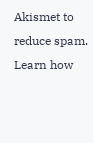Akismet to reduce spam. Learn how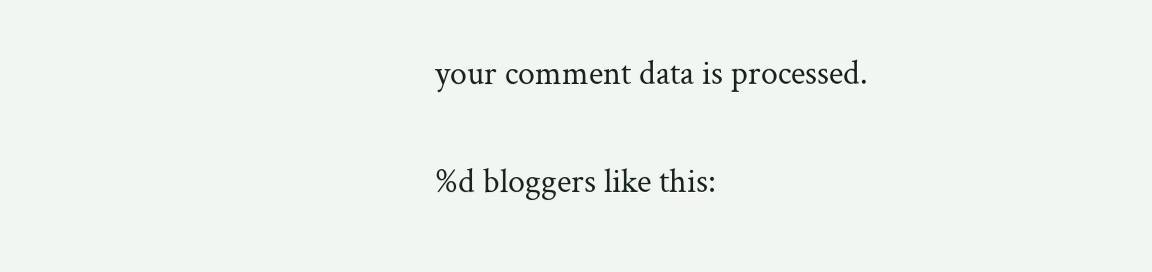your comment data is processed.

%d bloggers like this: